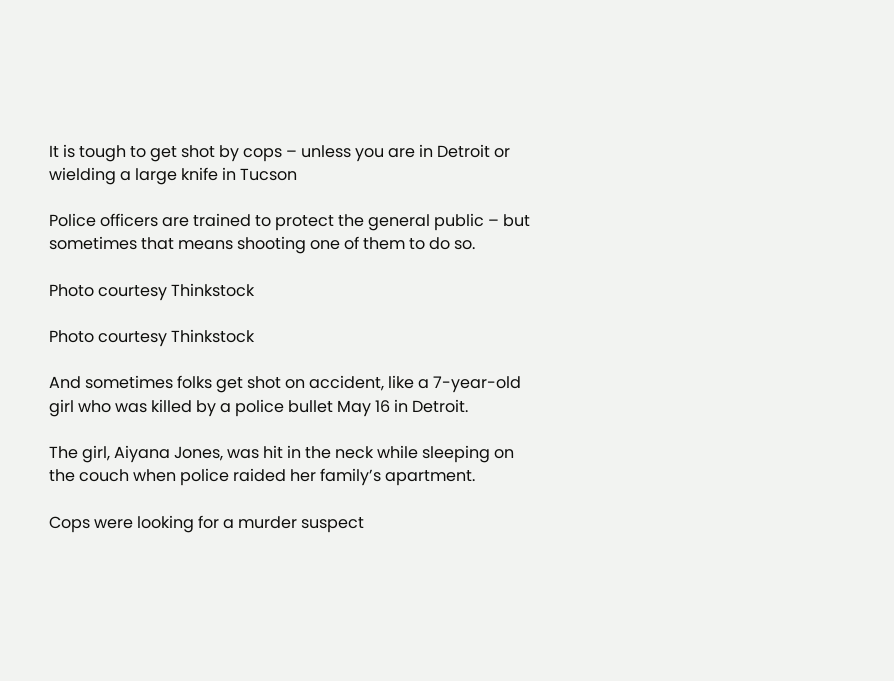It is tough to get shot by cops – unless you are in Detroit or wielding a large knife in Tucson

Police officers are trained to protect the general public – but sometimes that means shooting one of them to do so.

Photo courtesy Thinkstock

Photo courtesy Thinkstock

And sometimes folks get shot on accident, like a 7-year-old girl who was killed by a police bullet May 16 in Detroit.

The girl, Aiyana Jones, was hit in the neck while sleeping on the couch when police raided her family’s apartment.

Cops were looking for a murder suspect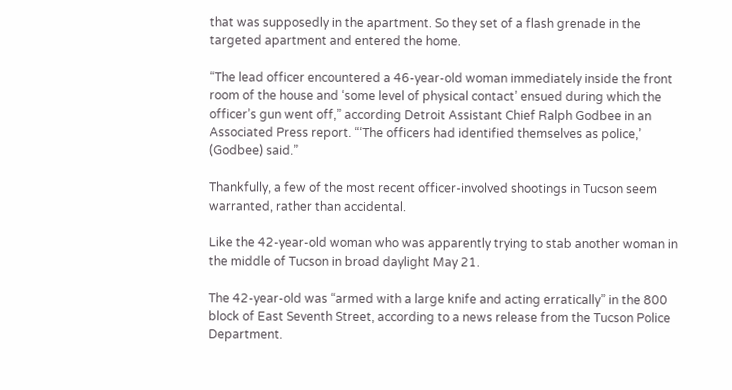that was supposedly in the apartment. So they set of a flash grenade in the targeted apartment and entered the home.

“The lead officer encountered a 46-year-old woman immediately inside the front room of the house and ‘some level of physical contact’ ensued during which the officer’s gun went off,” according Detroit Assistant Chief Ralph Godbee in an Associated Press report. “‘The officers had identified themselves as police,’ (Godbee) said.”

Thankfully, a few of the most recent officer-involved shootings in Tucson seem warranted, rather than accidental.

Like the 42-year-old woman who was apparently trying to stab another woman in the middle of Tucson in broad daylight May 21.

The 42-year-old was “armed with a large knife and acting erratically” in the 800 block of East Seventh Street, according to a news release from the Tucson Police Department.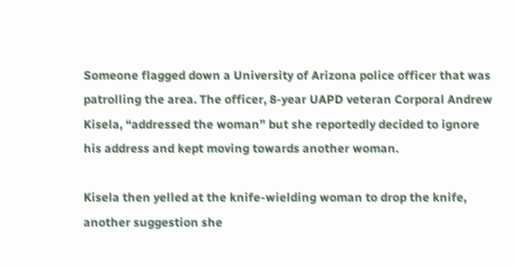Someone flagged down a University of Arizona police officer that was patrolling the area. The officer, 8-year UAPD veteran Corporal Andrew Kisela, “addressed the woman” but she reportedly decided to ignore his address and kept moving towards another woman.

Kisela then yelled at the knife-wielding woman to drop the knife, another suggestion she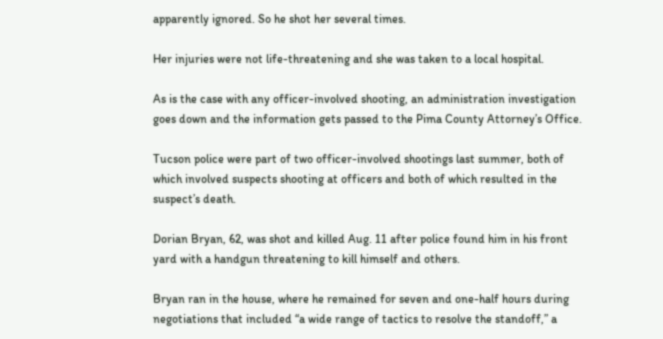apparently ignored. So he shot her several times.

Her injuries were not life-threatening and she was taken to a local hospital.

As is the case with any officer-involved shooting, an administration investigation goes down and the information gets passed to the Pima County Attorney’s Office.

Tucson police were part of two officer-involved shootings last summer, both of which involved suspects shooting at officers and both of which resulted in the suspect’s death.

Dorian Bryan, 62, was shot and killed Aug. 11 after police found him in his front yard with a handgun threatening to kill himself and others.

Bryan ran in the house, where he remained for seven and one-half hours during negotiations that included “a wide range of tactics to resolve the standoff,” a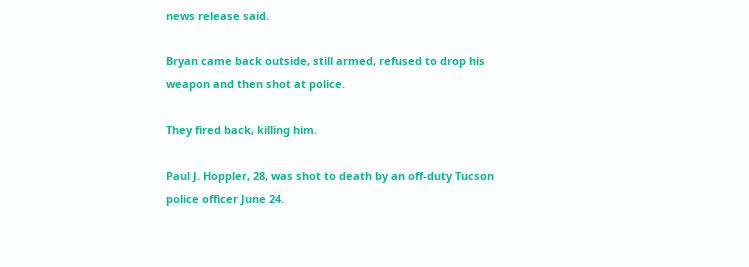news release said.

Bryan came back outside, still armed, refused to drop his weapon and then shot at police.

They fired back, killing him.

Paul J. Hoppler, 28, was shot to death by an off-duty Tucson police officer June 24.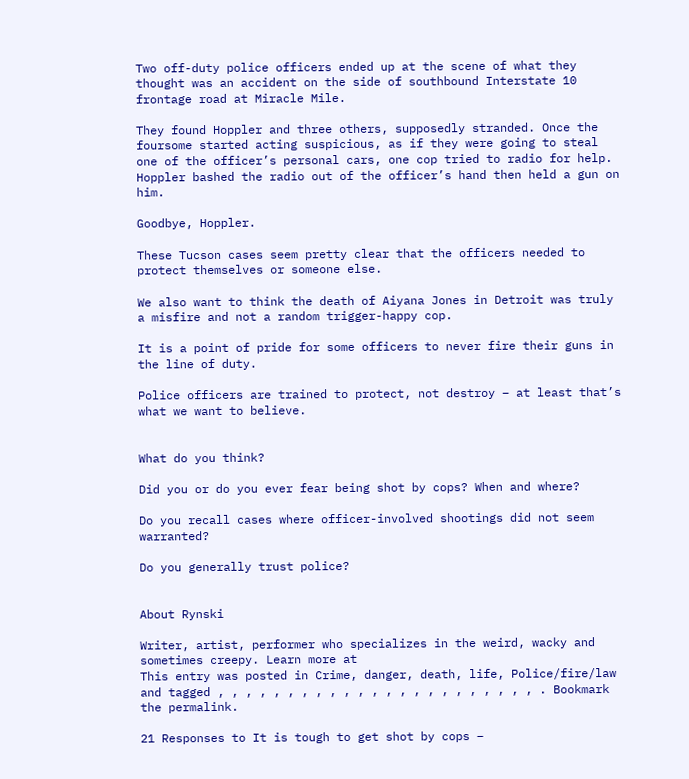Two off-duty police officers ended up at the scene of what they thought was an accident on the side of southbound Interstate 10 frontage road at Miracle Mile.

They found Hoppler and three others, supposedly stranded. Once the foursome started acting suspicious, as if they were going to steal one of the officer’s personal cars, one cop tried to radio for help. Hoppler bashed the radio out of the officer’s hand then held a gun on him.

Goodbye, Hoppler.

These Tucson cases seem pretty clear that the officers needed to protect themselves or someone else.

We also want to think the death of Aiyana Jones in Detroit was truly a misfire and not a random trigger-happy cop.

It is a point of pride for some officers to never fire their guns in the line of duty.

Police officers are trained to protect, not destroy – at least that’s what we want to believe.


What do you think?

Did you or do you ever fear being shot by cops? When and where?

Do you recall cases where officer-involved shootings did not seem warranted?

Do you generally trust police?


About Rynski

Writer, artist, performer who specializes in the weird, wacky and sometimes creepy. Learn more at
This entry was posted in Crime, danger, death, life, Police/fire/law and tagged , , , , , , , , , , , , , , , , , , , , , , , . Bookmark the permalink.

21 Responses to It is tough to get shot by cops –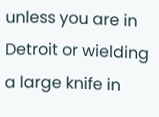unless you are in Detroit or wielding a large knife in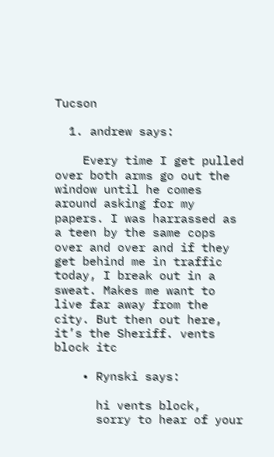Tucson

  1. andrew says:

    Every time I get pulled over both arms go out the window until he comes around asking for my papers. I was harrassed as a teen by the same cops over and over and if they get behind me in traffic today, I break out in a sweat. Makes me want to live far away from the city. But then out here, it’s the Sheriff. vents block itc

    • Rynski says:

      hi vents block,
      sorry to hear of your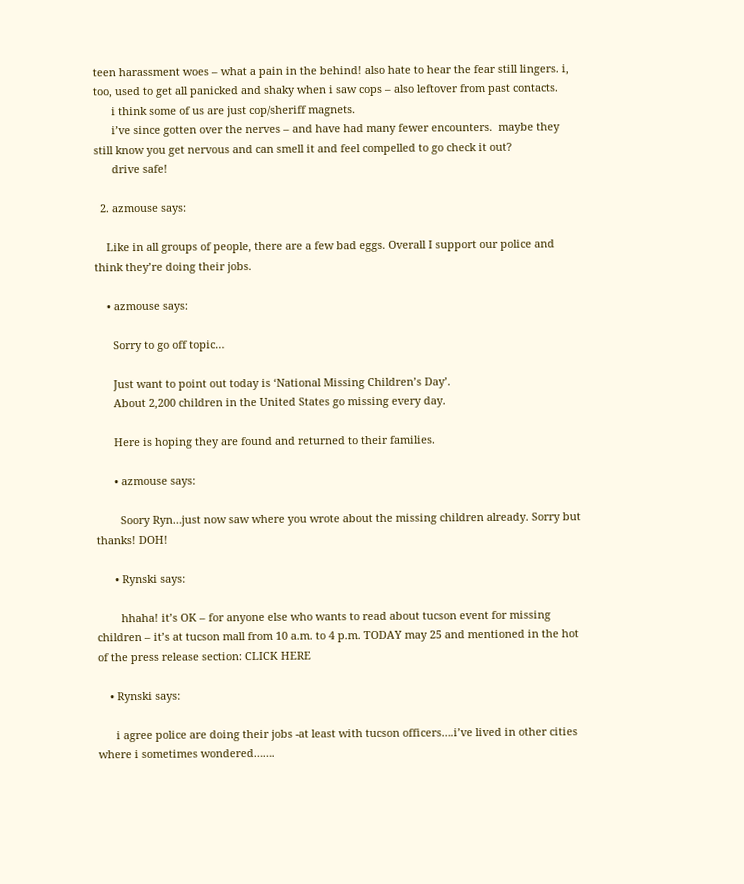teen harassment woes – what a pain in the behind! also hate to hear the fear still lingers. i, too, used to get all panicked and shaky when i saw cops – also leftover from past contacts.
      i think some of us are just cop/sheriff magnets.
      i’ve since gotten over the nerves – and have had many fewer encounters.  maybe they still know you get nervous and can smell it and feel compelled to go check it out?
      drive safe!

  2. azmouse says:

    Like in all groups of people, there are a few bad eggs. Overall I support our police and think they’re doing their jobs.

    • azmouse says:

      Sorry to go off topic…

      Just want to point out today is ‘National Missing Children’s Day’.
      About 2,200 children in the United States go missing every day.

      Here is hoping they are found and returned to their families.

      • azmouse says:

        Soory Ryn…just now saw where you wrote about the missing children already. Sorry but thanks! DOH!

      • Rynski says:

        hhaha! it’s OK – for anyone else who wants to read about tucson event for missing children – it’s at tucson mall from 10 a.m. to 4 p.m. TODAY may 25 and mentioned in the hot of the press release section: CLICK HERE

    • Rynski says:

      i agree police are doing their jobs -at least with tucson officers….i’ve lived in other cities where i sometimes wondered…….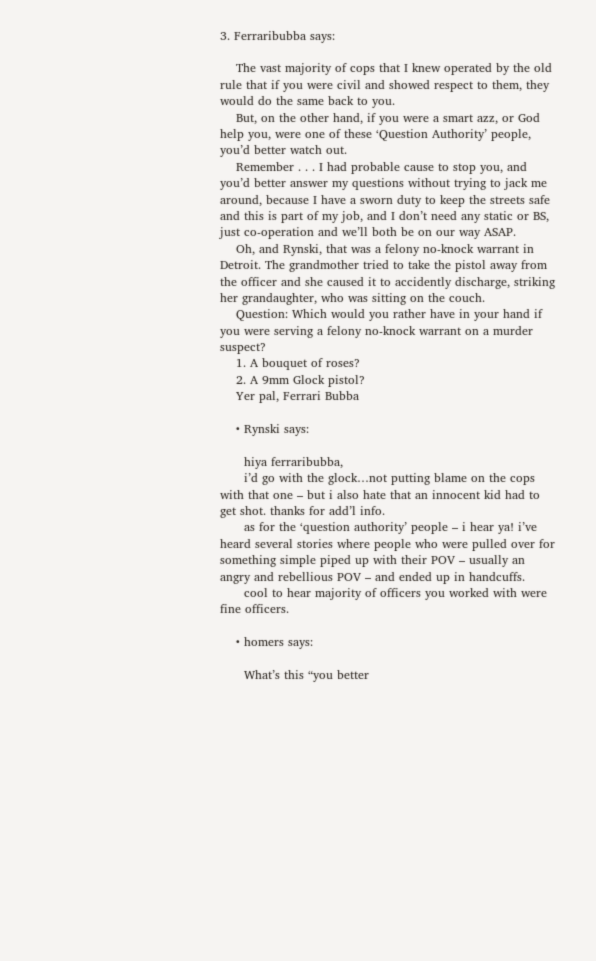3. Ferraribubba says:

    The vast majority of cops that I knew operated by the old rule that if you were civil and showed respect to them, they would do the same back to you.
    But, on the other hand, if you were a smart azz, or God help you, were one of these ‘Question Authority’ people, you’d better watch out.
    Remember . . . I had probable cause to stop you, and you’d better answer my questions without trying to jack me around, because I have a sworn duty to keep the streets safe and this is part of my job, and I don’t need any static or BS, just co-operation and we’ll both be on our way ASAP.
    Oh, and Rynski, that was a felony no-knock warrant in Detroit. The grandmother tried to take the pistol away from the officer and she caused it to accidently discharge, striking her grandaughter, who was sitting on the couch.
    Question: Which would you rather have in your hand if you were serving a felony no-knock warrant on a murder suspect?
    1. A bouquet of roses?
    2. A 9mm Glock pistol?
    Yer pal, Ferrari Bubba

    • Rynski says:

      hiya ferraribubba,
      i’d go with the glock…not putting blame on the cops with that one – but i also hate that an innocent kid had to get shot. thanks for add’l info.
      as for the ‘question authority’ people – i hear ya! i’ve heard several stories where people who were pulled over for something simple piped up with their POV – usually an angry and rebellious POV – and ended up in handcuffs.
      cool to hear majority of officers you worked with were fine officers.

    • homers says:

      What’s this “you better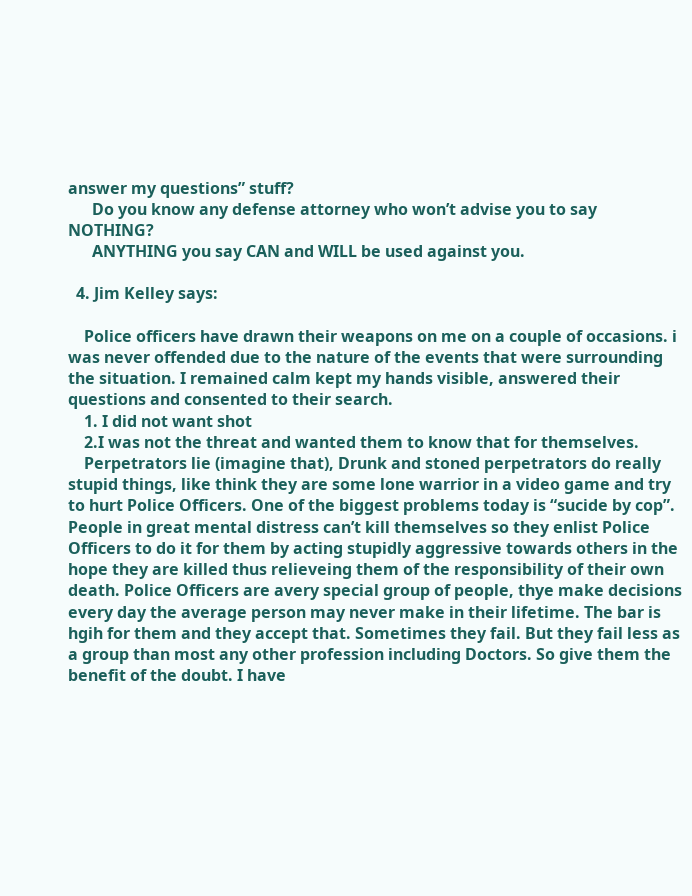answer my questions” stuff?
      Do you know any defense attorney who won’t advise you to say NOTHING?
      ANYTHING you say CAN and WILL be used against you.

  4. Jim Kelley says:

    Police officers have drawn their weapons on me on a couple of occasions. i was never offended due to the nature of the events that were surrounding the situation. I remained calm kept my hands visible, answered their questions and consented to their search.
    1. I did not want shot
    2.I was not the threat and wanted them to know that for themselves.
    Perpetrators lie (imagine that), Drunk and stoned perpetrators do really stupid things, like think they are some lone warrior in a video game and try to hurt Police Officers. One of the biggest problems today is “sucide by cop”. People in great mental distress can’t kill themselves so they enlist Police Officers to do it for them by acting stupidly aggressive towards others in the hope they are killed thus relieveing them of the responsibility of their own death. Police Officers are avery special group of people, thye make decisions every day the average person may never make in their lifetime. The bar is hgih for them and they accept that. Sometimes they fail. But they fail less as a group than most any other profession including Doctors. So give them the benefit of the doubt. I have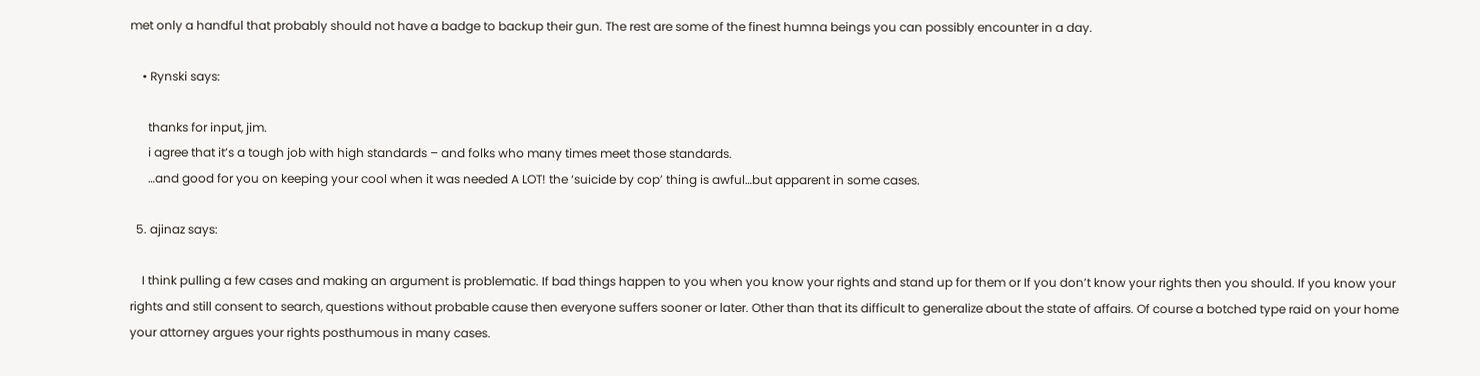met only a handful that probably should not have a badge to backup their gun. The rest are some of the finest humna beings you can possibly encounter in a day.

    • Rynski says:

      thanks for input, jim.
      i agree that it’s a tough job with high standards – and folks who many times meet those standards.
      …and good for you on keeping your cool when it was needed A LOT! the ‘suicide by cop’ thing is awful…but apparent in some cases.

  5. ajinaz says:

    I think pulling a few cases and making an argument is problematic. If bad things happen to you when you know your rights and stand up for them or If you don’t know your rights then you should. If you know your rights and still consent to search, questions without probable cause then everyone suffers sooner or later. Other than that its difficult to generalize about the state of affairs. Of course a botched type raid on your home your attorney argues your rights posthumous in many cases.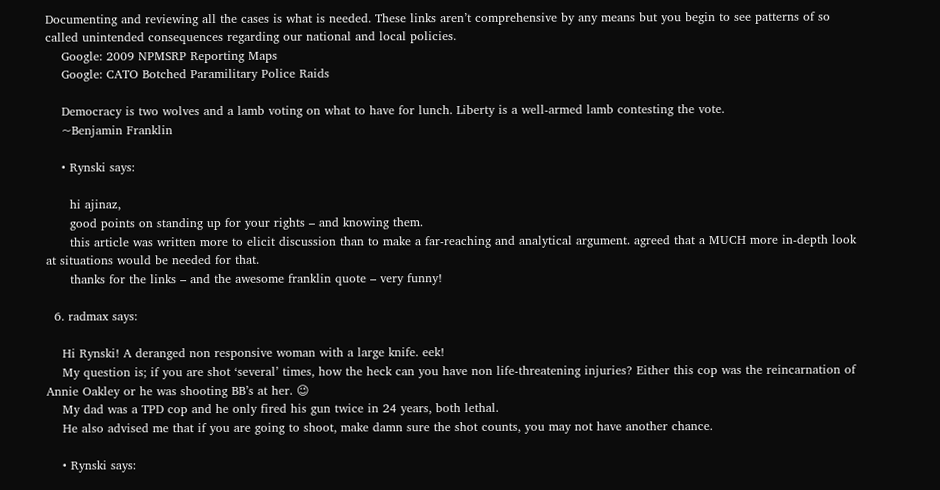Documenting and reviewing all the cases is what is needed. These links aren’t comprehensive by any means but you begin to see patterns of so called unintended consequences regarding our national and local policies.
    Google: 2009 NPMSRP Reporting Maps
    Google: CATO Botched Paramilitary Police Raids

    Democracy is two wolves and a lamb voting on what to have for lunch. Liberty is a well-armed lamb contesting the vote.
    ~Benjamin Franklin

    • Rynski says:

      hi ajinaz,
      good points on standing up for your rights – and knowing them.
      this article was written more to elicit discussion than to make a far-reaching and analytical argument. agreed that a MUCH more in-depth look at situations would be needed for that.
      thanks for the links – and the awesome franklin quote – very funny!

  6. radmax says:

    Hi Rynski! A deranged non responsive woman with a large knife. eek!
    My question is; if you are shot ‘several’ times, how the heck can you have non life-threatening injuries? Either this cop was the reincarnation of Annie Oakley or he was shooting BB’s at her. 😉
    My dad was a TPD cop and he only fired his gun twice in 24 years, both lethal.
    He also advised me that if you are going to shoot, make damn sure the shot counts, you may not have another chance.

    • Rynski says: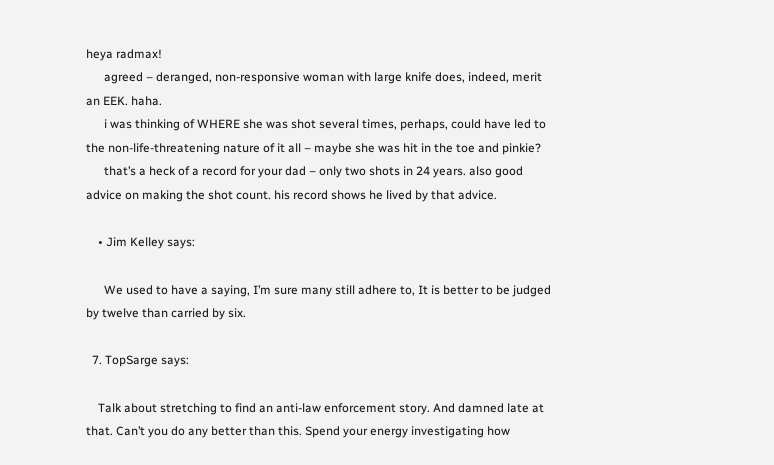heya radmax!
      agreed – deranged, non-responsive woman with large knife does, indeed, merit an EEK. haha.
      i was thinking of WHERE she was shot several times, perhaps, could have led to the non-life-threatening nature of it all – maybe she was hit in the toe and pinkie?
      that’s a heck of a record for your dad – only two shots in 24 years. also good advice on making the shot count. his record shows he lived by that advice.

    • Jim Kelley says:

      We used to have a saying, I’m sure many still adhere to, It is better to be judged by twelve than carried by six.

  7. TopSarge says:

    Talk about stretching to find an anti-law enforcement story. And damned late at that. Can’t you do any better than this. Spend your energy investigating how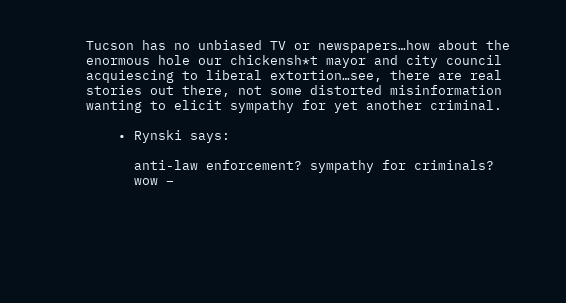Tucson has no unbiased TV or newspapers…how about the enormous hole our chickensh*t mayor and city council acquiescing to liberal extortion…see, there are real stories out there, not some distorted misinformation wanting to elicit sympathy for yet another criminal.

    • Rynski says:

      anti-law enforcement? sympathy for criminals?
      wow –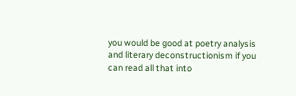you would be good at poetry analysis and literary deconstructionism if you can read all that into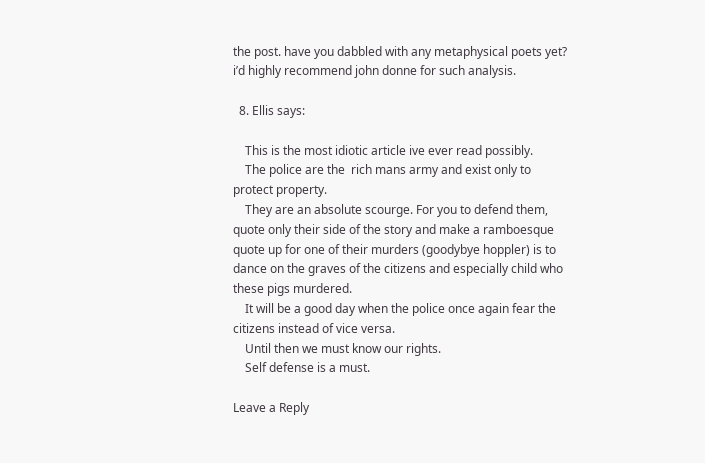the post. have you dabbled with any metaphysical poets yet? i’d highly recommend john donne for such analysis.

  8. Ellis says:

    This is the most idiotic article ive ever read possibly.
    The police are the  rich mans army and exist only to protect property.
    They are an absolute scourge. For you to defend them, quote only their side of the story and make a ramboesque quote up for one of their murders (goodybye hoppler) is to dance on the graves of the citizens and especially child who these pigs murdered.
    It will be a good day when the police once again fear the citizens instead of vice versa.
    Until then we must know our rights.
    Self defense is a must.

Leave a Reply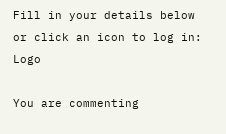Fill in your details below or click an icon to log in: Logo

You are commenting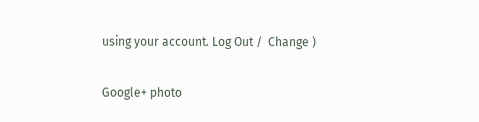using your account. Log Out /  Change )

Google+ photo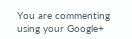You are commenting using your Google+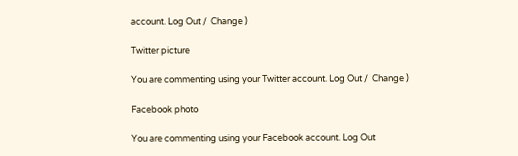account. Log Out /  Change )

Twitter picture

You are commenting using your Twitter account. Log Out /  Change )

Facebook photo

You are commenting using your Facebook account. Log Out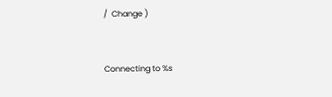/  Change )


Connecting to %s